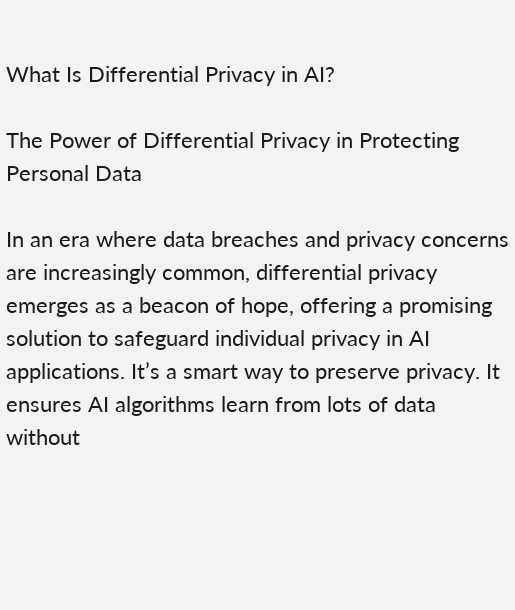What Is Differential Privacy in AI?

The Power of Differential Privacy in Protecting Personal Data

In an era where data breaches and privacy concerns are increasingly common, differential privacy emerges as a beacon of hope, offering a promising solution to safeguard individual privacy in AI applications. It’s a smart way to preserve privacy. It ensures AI algorithms learn from lots of data without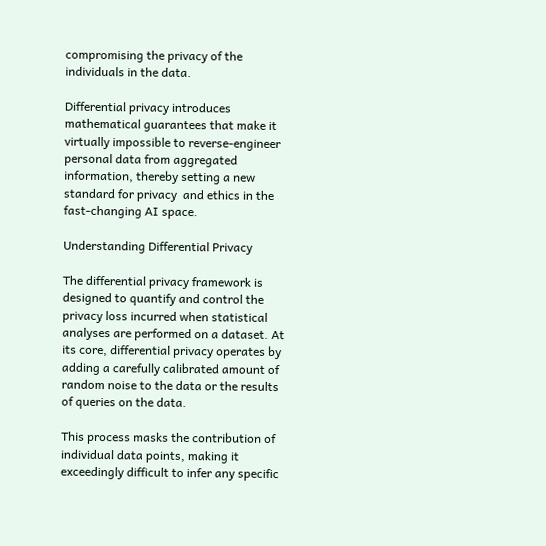compromising the privacy of the individuals in the data.

Differential privacy introduces mathematical guarantees that make it virtually impossible to reverse-engineer personal data from aggregated information, thereby setting a new standard for privacy  and ethics in the fast-changing AI space.

Understanding Differential Privacy

The differential privacy framework is designed to quantify and control the privacy loss incurred when statistical analyses are performed on a dataset. At its core, differential privacy operates by adding a carefully calibrated amount of random noise to the data or the results of queries on the data.

This process masks the contribution of individual data points, making it exceedingly difficult to infer any specific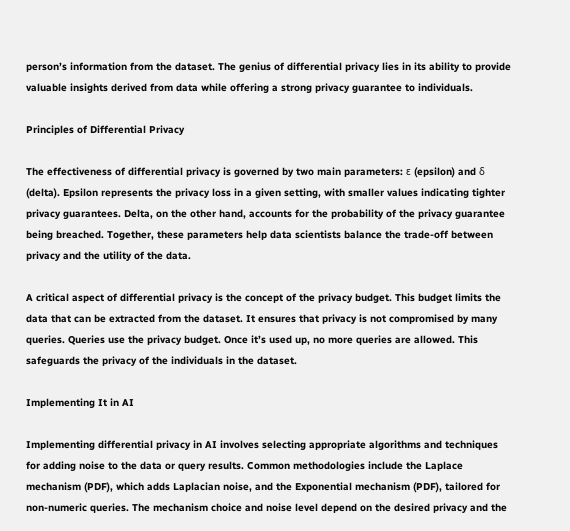person’s information from the dataset. The genius of differential privacy lies in its ability to provide valuable insights derived from data while offering a strong privacy guarantee to individuals.

Principles of Differential Privacy

The effectiveness of differential privacy is governed by two main parameters: ε (epsilon) and δ (delta). Epsilon represents the privacy loss in a given setting, with smaller values indicating tighter privacy guarantees. Delta, on the other hand, accounts for the probability of the privacy guarantee being breached. Together, these parameters help data scientists balance the trade-off between privacy and the utility of the data.

A critical aspect of differential privacy is the concept of the privacy budget. This budget limits the data that can be extracted from the dataset. It ensures that privacy is not compromised by many queries. Queries use the privacy budget. Once it’s used up, no more queries are allowed. This safeguards the privacy of the individuals in the dataset.

Implementing It in AI

Implementing differential privacy in AI involves selecting appropriate algorithms and techniques for adding noise to the data or query results. Common methodologies include the Laplace mechanism (PDF), which adds Laplacian noise, and the Exponential mechanism (PDF), tailored for non-numeric queries. The mechanism choice and noise level depend on the desired privacy and the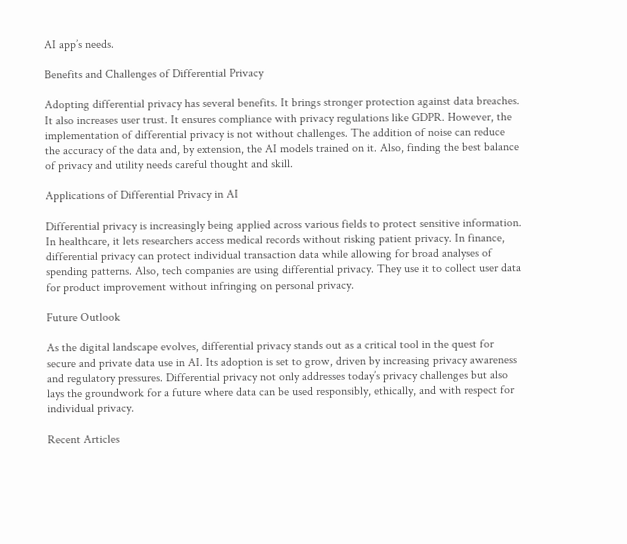AI app’s needs.

Benefits and Challenges of Differential Privacy

Adopting differential privacy has several benefits. It brings stronger protection against data breaches. It also increases user trust. It ensures compliance with privacy regulations like GDPR. However, the implementation of differential privacy is not without challenges. The addition of noise can reduce the accuracy of the data and, by extension, the AI models trained on it. Also, finding the best balance of privacy and utility needs careful thought and skill.

Applications of Differential Privacy in AI

Differential privacy is increasingly being applied across various fields to protect sensitive information. In healthcare, it lets researchers access medical records without risking patient privacy. In finance, differential privacy can protect individual transaction data while allowing for broad analyses of spending patterns. Also, tech companies are using differential privacy. They use it to collect user data for product improvement without infringing on personal privacy.

Future Outlook

As the digital landscape evolves, differential privacy stands out as a critical tool in the quest for secure and private data use in AI. Its adoption is set to grow, driven by increasing privacy awareness and regulatory pressures. Differential privacy not only addresses today’s privacy challenges but also lays the groundwork for a future where data can be used responsibly, ethically, and with respect for individual privacy.

Recent Articles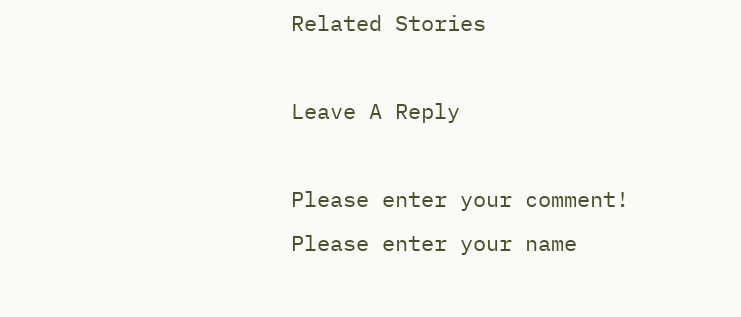Related Stories

Leave A Reply

Please enter your comment!
Please enter your name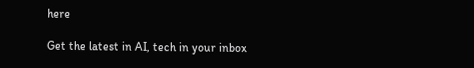here

Get the latest in AI, tech in your inbox